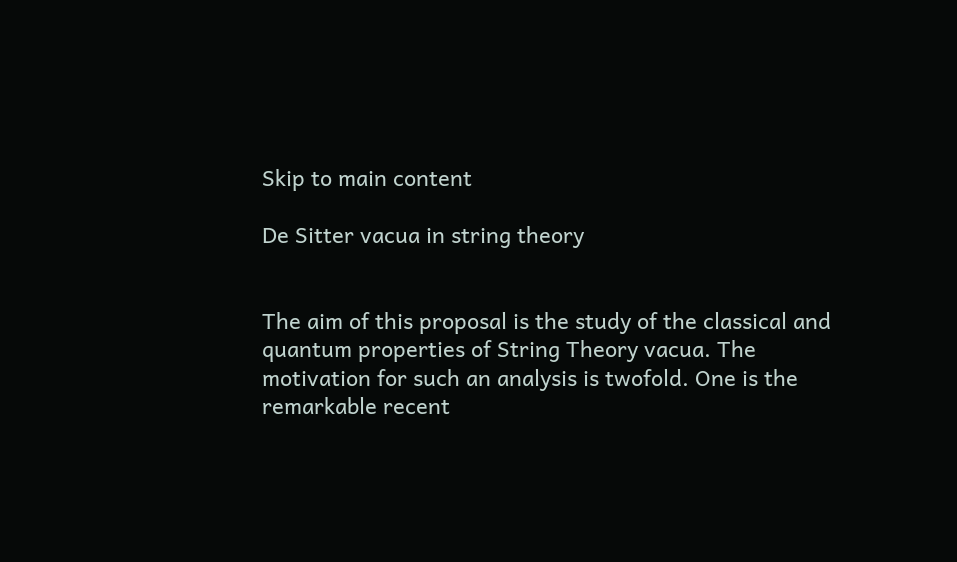Skip to main content

De Sitter vacua in string theory


The aim of this proposal is the study of the classical and quantum properties of String Theory vacua. The motivation for such an analysis is twofold. One is the remarkable recent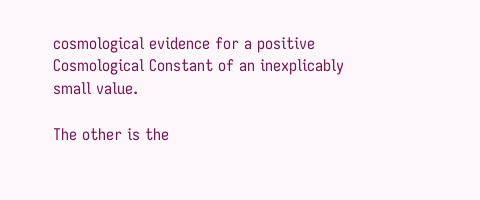cosmological evidence for a positive Cosmological Constant of an inexplicably small value.

The other is the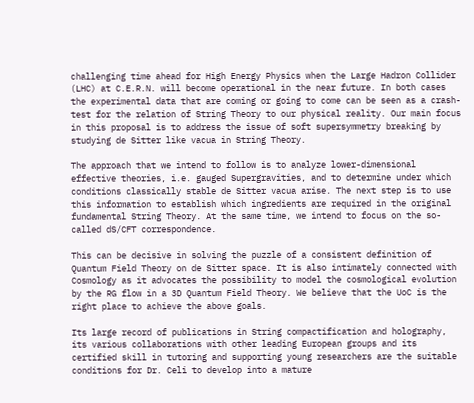challenging time ahead for High Energy Physics when the Large Hadron Collider (LHC) at C.E.R.N. will become operational in the near future. In both cases the experimental data that are coming or going to come can be seen as a crash-test for the relation of String Theory to our physical reality. Our main focus in this proposal is to address the issue of soft supersymmetry breaking by studying de Sitter like vacua in String Theory.

The approach that we intend to follow is to analyze lower-dimensional effective theories, i.e. gauged Supergravities, and to determine under which conditions classically stable de Sitter vacua arise. The next step is to use this information to establish which ingredients are required in the original fundamental String Theory. At the same time, we intend to focus on the so-called dS/CFT correspondence.

This can be decisive in solving the puzzle of a consistent definition of Quantum Field Theory on de Sitter space. It is also intimately connected with Cosmology as it advocates the possibility to model the cosmological evolution by the RG flow in a 3D Quantum Field Theory. We believe that the UoC is the right place to achieve the above goals.

Its large record of publications in String compactification and holography, its various collaborations with other leading European groups and its certified skill in tutoring and supporting young researchers are the suitable conditions for Dr. Celi to develop into a mature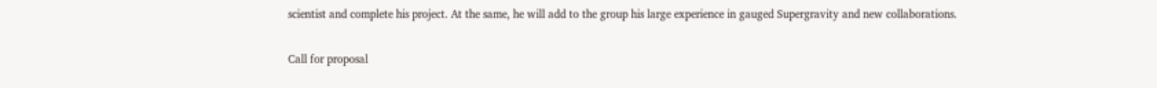scientist and complete his project. At the same, he will add to the group his large experience in gauged Supergravity and new collaborations.

Call for proposal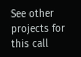See other projects for this call